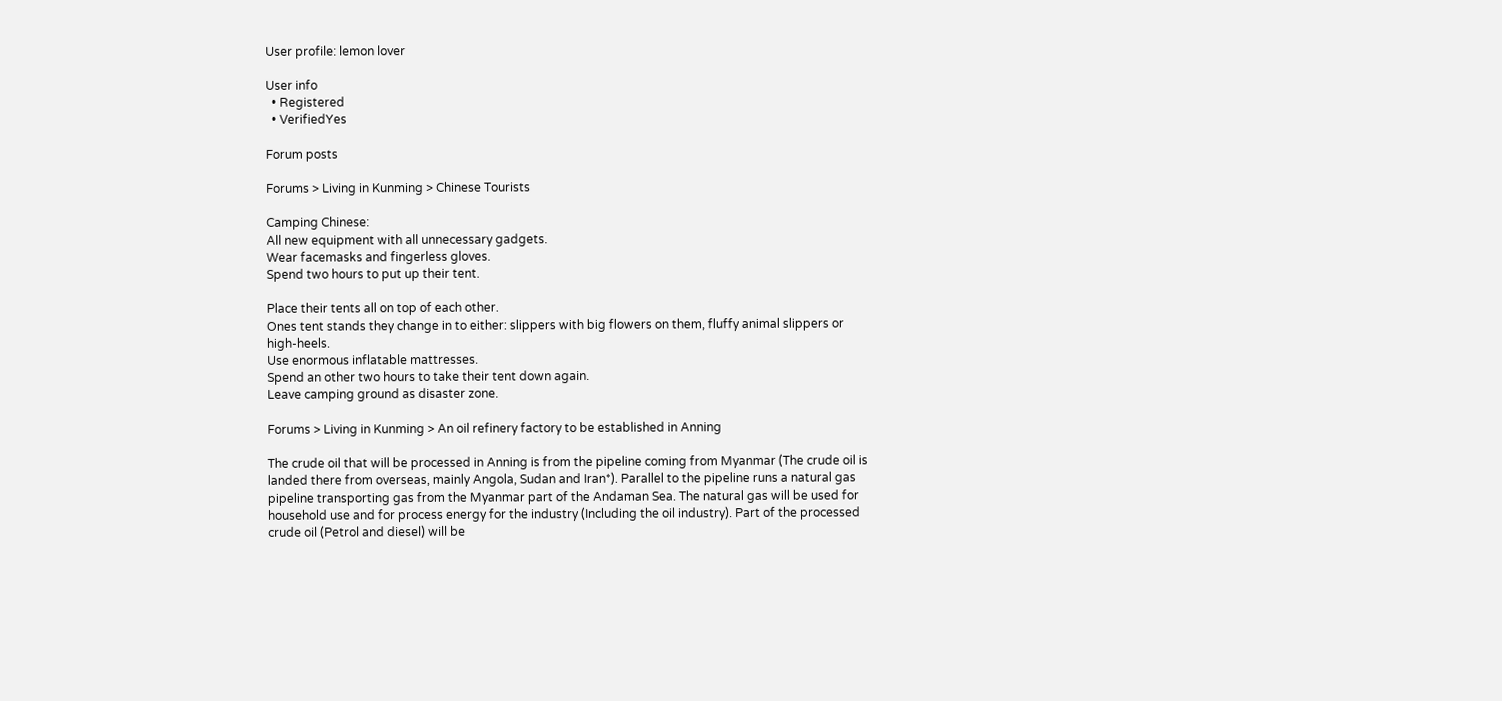User profile: lemon lover

User info
  • Registered
  • VerifiedYes

Forum posts

Forums > Living in Kunming > Chinese Tourists

Camping Chinese:
All new equipment with all unnecessary gadgets.
Wear facemasks and fingerless gloves.
Spend two hours to put up their tent.

Place their tents all on top of each other.
Ones tent stands they change in to either: slippers with big flowers on them, fluffy animal slippers or high-heels.
Use enormous inflatable mattresses.
Spend an other two hours to take their tent down again.
Leave camping ground as disaster zone.

Forums > Living in Kunming > An oil refinery factory to be established in Anning

The crude oil that will be processed in Anning is from the pipeline coming from Myanmar (The crude oil is landed there from overseas, mainly Angola, Sudan and Iran*). Parallel to the pipeline runs a natural gas pipeline transporting gas from the Myanmar part of the Andaman Sea. The natural gas will be used for household use and for process energy for the industry (Including the oil industry). Part of the processed crude oil (Petrol and diesel) will be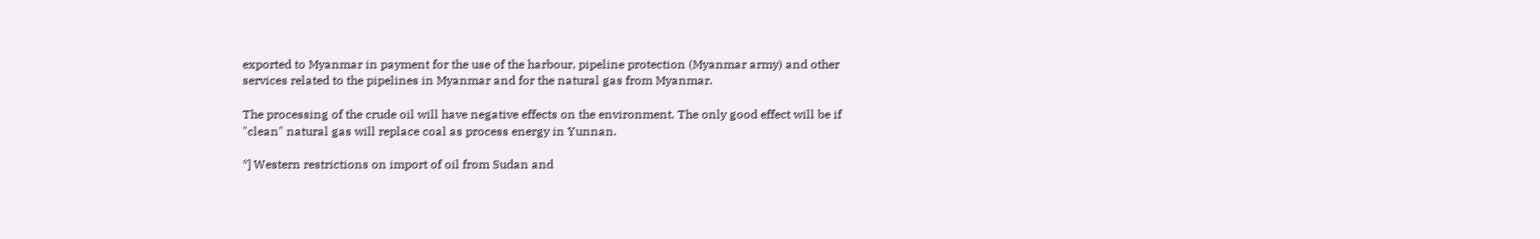exported to Myanmar in payment for the use of the harbour, pipeline protection (Myanmar army) and other services related to the pipelines in Myanmar and for the natural gas from Myanmar.

The processing of the crude oil will have negative effects on the environment. The only good effect will be if "clean" natural gas will replace coal as process energy in Yunnan.

*] Western restrictions on import of oil from Sudan and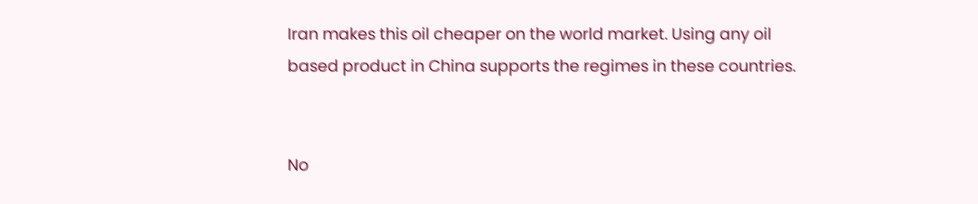Iran makes this oil cheaper on the world market. Using any oil based product in China supports the regimes in these countries.


No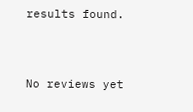results found.



No reviews yet